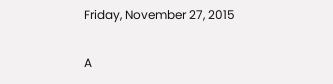Friday, November 27, 2015

A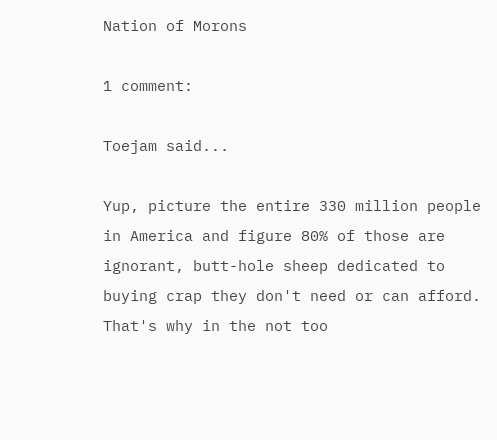Nation of Morons

1 comment:

Toejam said...

Yup, picture the entire 330 million people in America and figure 80% of those are ignorant, butt-hole sheep dedicated to buying crap they don't need or can afford. That's why in the not too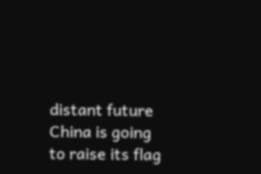distant future China is going to raise its flag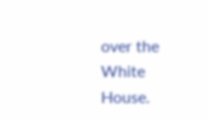over the White House.